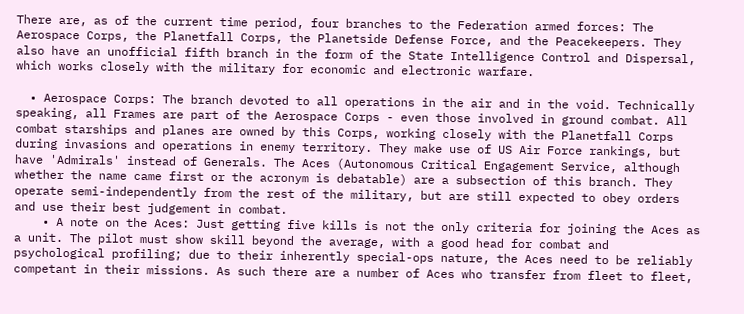There are, as of the current time period, four branches to the Federation armed forces: The Aerospace Corps, the Planetfall Corps, the Planetside Defense Force, and the Peacekeepers. They also have an unofficial fifth branch in the form of the State Intelligence Control and Dispersal, which works closely with the military for economic and electronic warfare.

  • Aerospace Corps: The branch devoted to all operations in the air and in the void. Technically speaking, all Frames are part of the Aerospace Corps - even those involved in ground combat. All combat starships and planes are owned by this Corps, working closely with the Planetfall Corps during invasions and operations in enemy territory. They make use of US Air Force rankings, but have 'Admirals' instead of Generals. The Aces (Autonomous Critical Engagement Service, although whether the name came first or the acronym is debatable) are a subsection of this branch. They operate semi-independently from the rest of the military, but are still expected to obey orders and use their best judgement in combat.
    • A note on the Aces: Just getting five kills is not the only criteria for joining the Aces as a unit. The pilot must show skill beyond the average, with a good head for combat and psychological profiling; due to their inherently special-ops nature, the Aces need to be reliably competant in their missions. As such there are a number of Aces who transfer from fleet to fleet,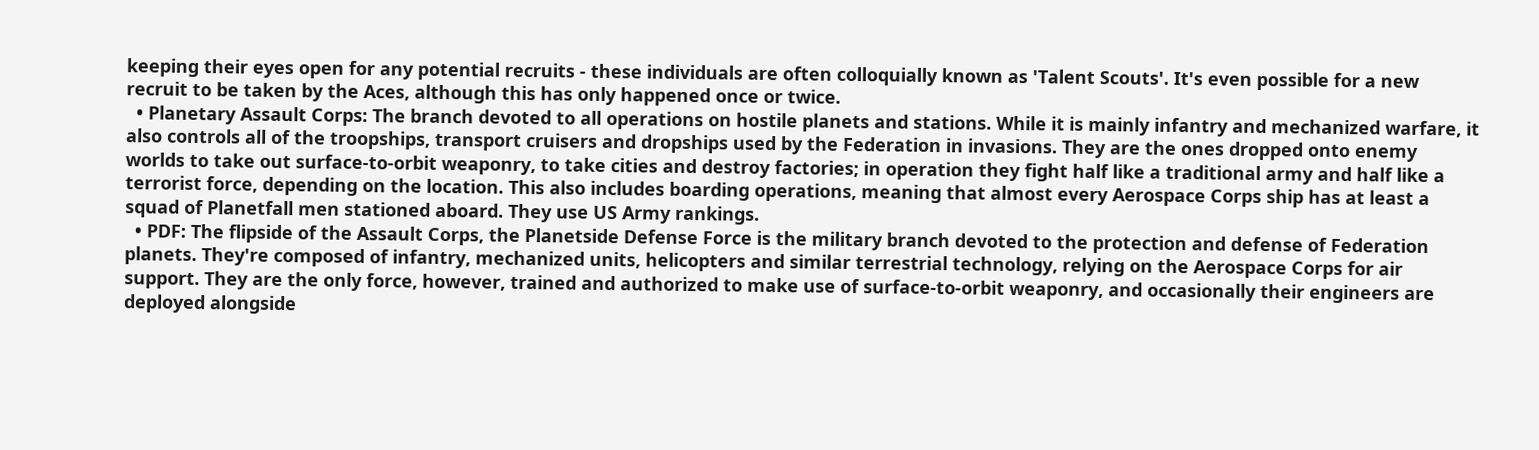keeping their eyes open for any potential recruits - these individuals are often colloquially known as 'Talent Scouts'. It's even possible for a new recruit to be taken by the Aces, although this has only happened once or twice.
  • Planetary Assault Corps: The branch devoted to all operations on hostile planets and stations. While it is mainly infantry and mechanized warfare, it also controls all of the troopships, transport cruisers and dropships used by the Federation in invasions. They are the ones dropped onto enemy worlds to take out surface-to-orbit weaponry, to take cities and destroy factories; in operation they fight half like a traditional army and half like a terrorist force, depending on the location. This also includes boarding operations, meaning that almost every Aerospace Corps ship has at least a squad of Planetfall men stationed aboard. They use US Army rankings.
  • PDF: The flipside of the Assault Corps, the Planetside Defense Force is the military branch devoted to the protection and defense of Federation planets. They're composed of infantry, mechanized units, helicopters and similar terrestrial technology, relying on the Aerospace Corps for air support. They are the only force, however, trained and authorized to make use of surface-to-orbit weaponry, and occasionally their engineers are deployed alongside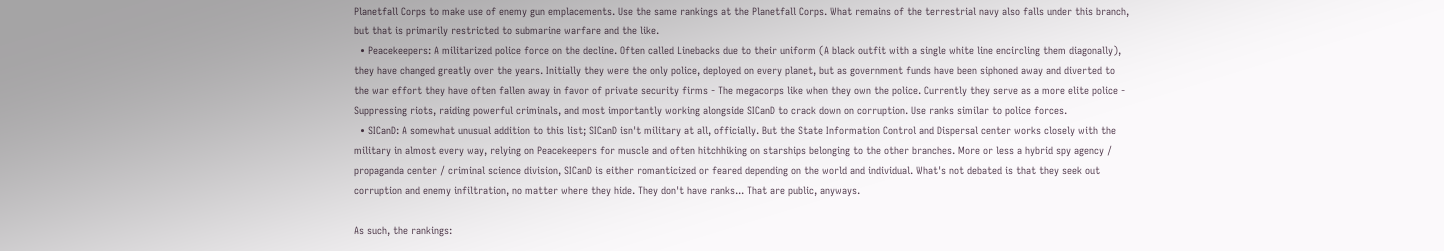Planetfall Corps to make use of enemy gun emplacements. Use the same rankings at the Planetfall Corps. What remains of the terrestrial navy also falls under this branch, but that is primarily restricted to submarine warfare and the like.
  • Peacekeepers: A militarized police force on the decline. Often called Linebacks due to their uniform (A black outfit with a single white line encircling them diagonally), they have changed greatly over the years. Initially they were the only police, deployed on every planet, but as government funds have been siphoned away and diverted to the war effort they have often fallen away in favor of private security firms - The megacorps like when they own the police. Currently they serve as a more elite police - Suppressing riots, raiding powerful criminals, and most importantly working alongside SICanD to crack down on corruption. Use ranks similar to police forces.
  • SICanD: A somewhat unusual addition to this list; SICanD isn't military at all, officially. But the State Information Control and Dispersal center works closely with the military in almost every way, relying on Peacekeepers for muscle and often hitchhiking on starships belonging to the other branches. More or less a hybrid spy agency / propaganda center / criminal science division, SICanD is either romanticized or feared depending on the world and individual. What's not debated is that they seek out corruption and enemy infiltration, no matter where they hide. They don't have ranks... That are public, anyways.

As such, the rankings: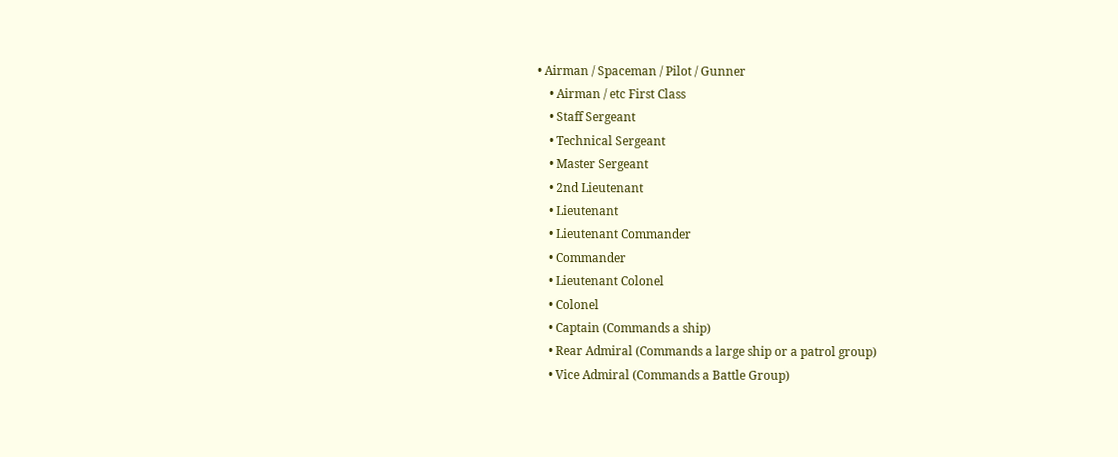• Airman / Spaceman / Pilot / Gunner
    • Airman / etc First Class
    • Staff Sergeant
    • Technical Sergeant
    • Master Sergeant
    • 2nd Lieutenant
    • Lieutenant
    • Lieutenant Commander
    • Commander
    • Lieutenant Colonel
    • Colonel
    • Captain (Commands a ship)
    • Rear Admiral (Commands a large ship or a patrol group)
    • Vice Admiral (Commands a Battle Group)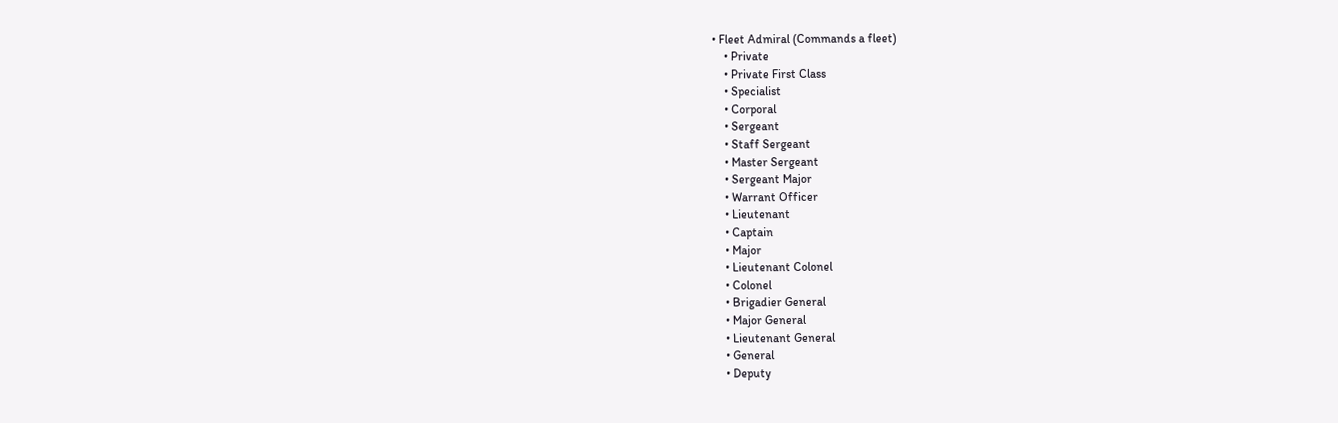• Fleet Admiral (Commands a fleet)
    • Private
    • Private First Class
    • Specialist
    • Corporal
    • Sergeant
    • Staff Sergeant
    • Master Sergeant
    • Sergeant Major
    • Warrant Officer
    • Lieutenant
    • Captain
    • Major
    • Lieutenant Colonel
    • Colonel
    • Brigadier General
    • Major General
    • Lieutenant General
    • General
    • Deputy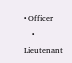• Officer
    • Lieutenant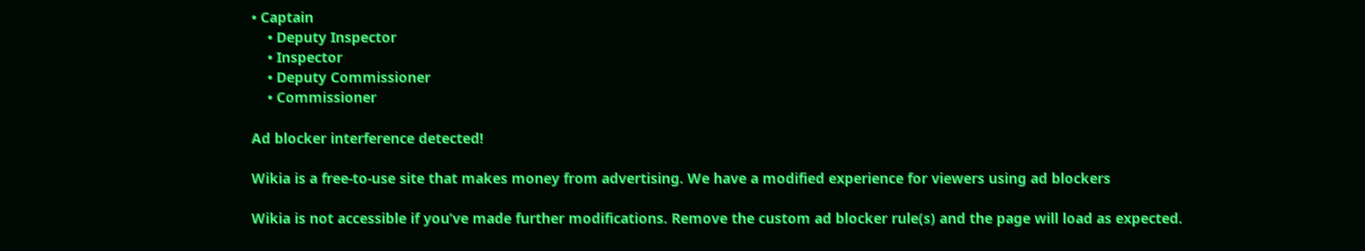• Captain
    • Deputy Inspector
    • Inspector
    • Deputy Commissioner
    • Commissioner

Ad blocker interference detected!

Wikia is a free-to-use site that makes money from advertising. We have a modified experience for viewers using ad blockers

Wikia is not accessible if you’ve made further modifications. Remove the custom ad blocker rule(s) and the page will load as expected.